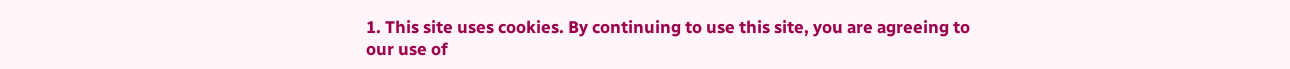1. This site uses cookies. By continuing to use this site, you are agreeing to our use of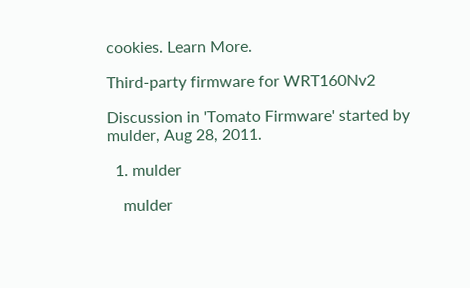cookies. Learn More.

Third-party firmware for WRT160Nv2

Discussion in 'Tomato Firmware' started by mulder, Aug 28, 2011.

  1. mulder

    mulder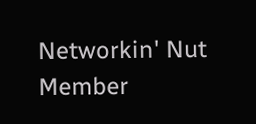Networkin' Nut Member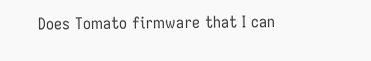Does Tomato firmware that I can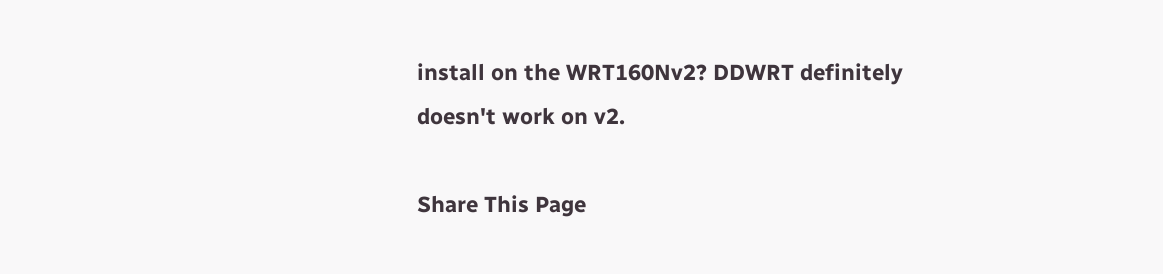install on the WRT160Nv2? DDWRT definitely doesn't work on v2.

Share This Page